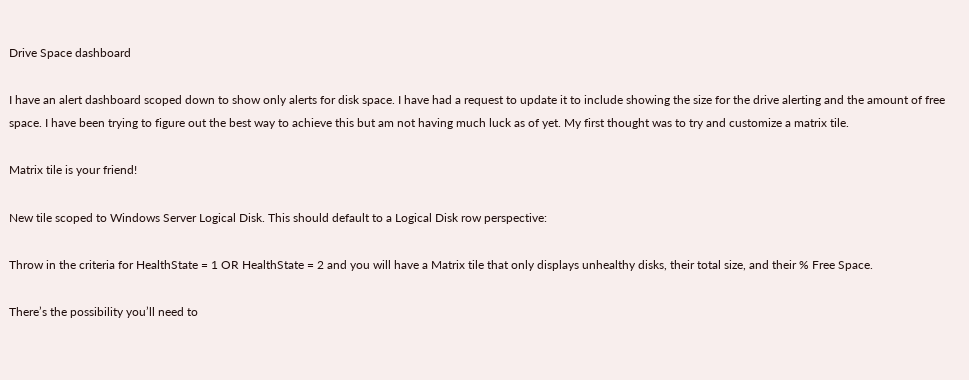Drive Space dashboard

I have an alert dashboard scoped down to show only alerts for disk space. I have had a request to update it to include showing the size for the drive alerting and the amount of free space. I have been trying to figure out the best way to achieve this but am not having much luck as of yet. My first thought was to try and customize a matrix tile.

Matrix tile is your friend!

New tile scoped to Windows Server Logical Disk. This should default to a Logical Disk row perspective:

Throw in the criteria for HealthState = 1 OR HealthState = 2 and you will have a Matrix tile that only displays unhealthy disks, their total size, and their % Free Space.

There’s the possibility you’ll need to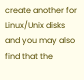create another for Linux/Unix disks and you may also find that the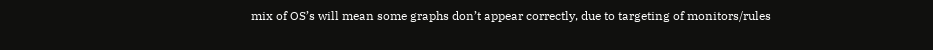mix of OS’s will mean some graphs don’t appear correctly, due to targeting of monitors/rules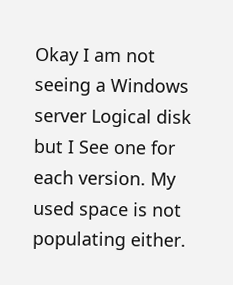Okay I am not seeing a Windows server Logical disk but I See one for each version. My used space is not populating either.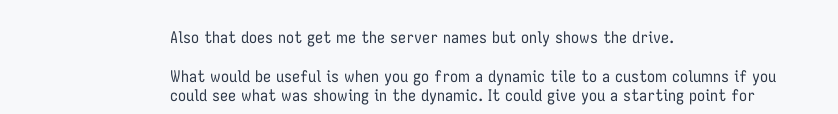Also that does not get me the server names but only shows the drive.

What would be useful is when you go from a dynamic tile to a custom columns if you could see what was showing in the dynamic. It could give you a starting point for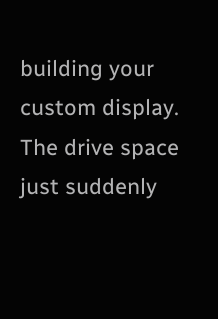building your custom display. The drive space just suddenly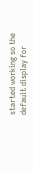started working so the default display for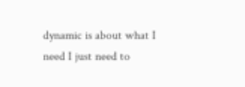dynamic is about what I need I just need to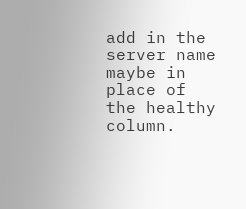add in the server name maybe in place of the healthy column.